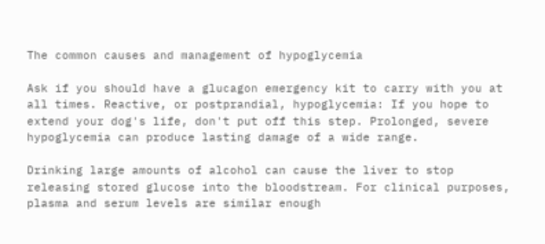The common causes and management of hypoglycemia

Ask if you should have a glucagon emergency kit to carry with you at all times. Reactive, or postprandial, hypoglycemia: If you hope to extend your dog's life, don't put off this step. Prolonged, severe hypoglycemia can produce lasting damage of a wide range.

Drinking large amounts of alcohol can cause the liver to stop releasing stored glucose into the bloodstream. For clinical purposes, plasma and serum levels are similar enough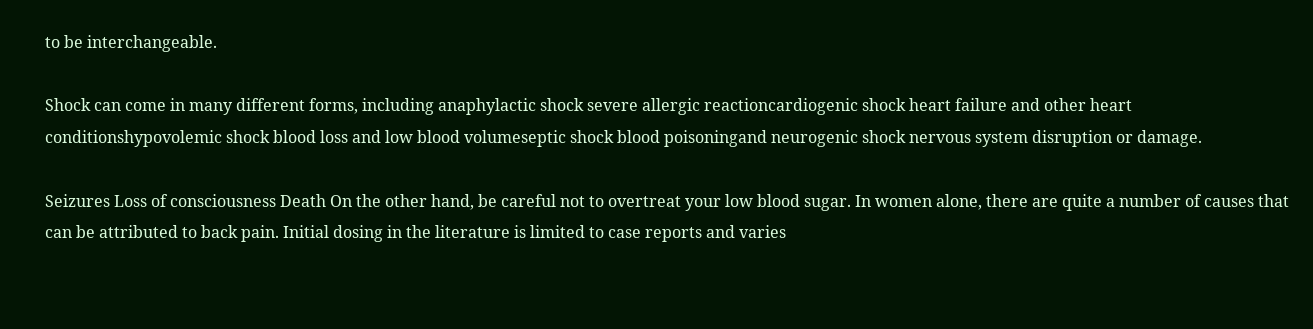to be interchangeable.

Shock can come in many different forms, including anaphylactic shock severe allergic reactioncardiogenic shock heart failure and other heart conditionshypovolemic shock blood loss and low blood volumeseptic shock blood poisoningand neurogenic shock nervous system disruption or damage.

Seizures Loss of consciousness Death On the other hand, be careful not to overtreat your low blood sugar. In women alone, there are quite a number of causes that can be attributed to back pain. Initial dosing in the literature is limited to case reports and varies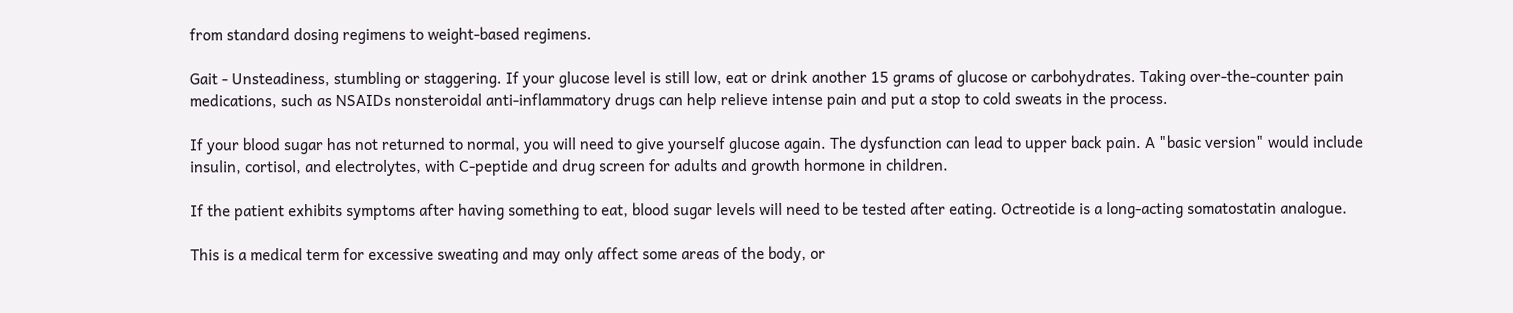from standard dosing regimens to weight-based regimens.

Gait - Unsteadiness, stumbling or staggering. If your glucose level is still low, eat or drink another 15 grams of glucose or carbohydrates. Taking over-the-counter pain medications, such as NSAIDs nonsteroidal anti-inflammatory drugs can help relieve intense pain and put a stop to cold sweats in the process.

If your blood sugar has not returned to normal, you will need to give yourself glucose again. The dysfunction can lead to upper back pain. A "basic version" would include insulin, cortisol, and electrolytes, with C-peptide and drug screen for adults and growth hormone in children.

If the patient exhibits symptoms after having something to eat, blood sugar levels will need to be tested after eating. Octreotide is a long-acting somatostatin analogue.

This is a medical term for excessive sweating and may only affect some areas of the body, or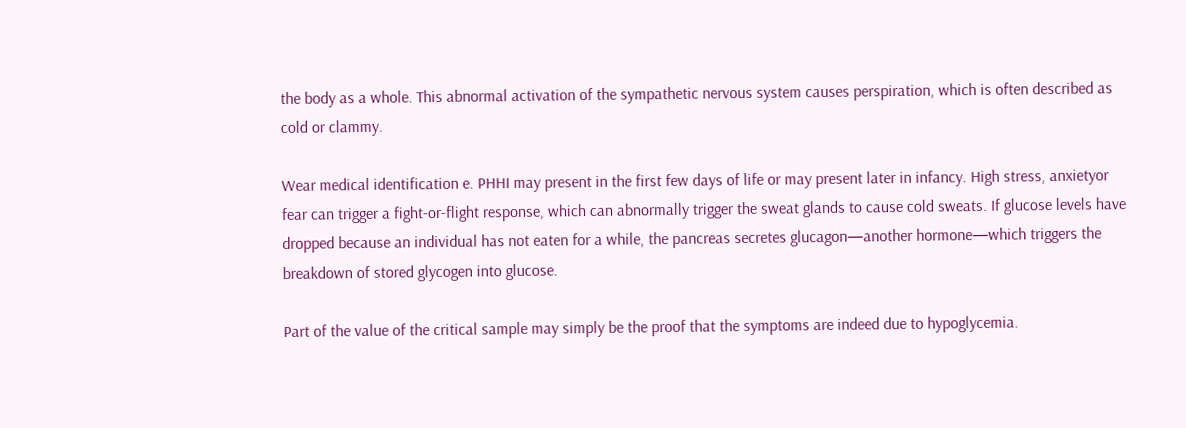the body as a whole. This abnormal activation of the sympathetic nervous system causes perspiration, which is often described as cold or clammy.

Wear medical identification e. PHHI may present in the first few days of life or may present later in infancy. High stress, anxietyor fear can trigger a fight-or-flight response, which can abnormally trigger the sweat glands to cause cold sweats. If glucose levels have dropped because an individual has not eaten for a while, the pancreas secretes glucagon—another hormone—which triggers the breakdown of stored glycogen into glucose.

Part of the value of the critical sample may simply be the proof that the symptoms are indeed due to hypoglycemia.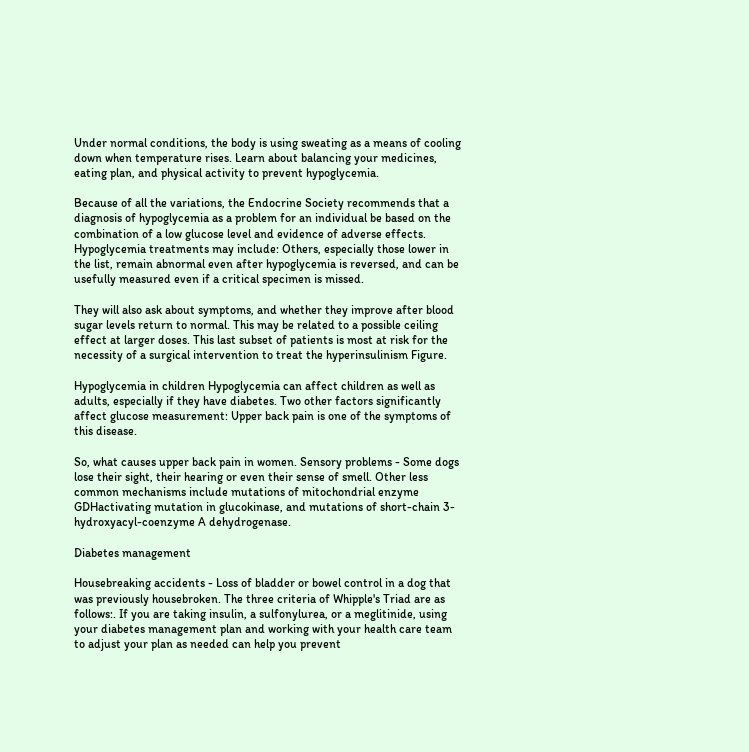Under normal conditions, the body is using sweating as a means of cooling down when temperature rises. Learn about balancing your medicines, eating plan, and physical activity to prevent hypoglycemia.

Because of all the variations, the Endocrine Society recommends that a diagnosis of hypoglycemia as a problem for an individual be based on the combination of a low glucose level and evidence of adverse effects. Hypoglycemia treatments may include: Others, especially those lower in the list, remain abnormal even after hypoglycemia is reversed, and can be usefully measured even if a critical specimen is missed.

They will also ask about symptoms, and whether they improve after blood sugar levels return to normal. This may be related to a possible ceiling effect at larger doses. This last subset of patients is most at risk for the necessity of a surgical intervention to treat the hyperinsulinism Figure.

Hypoglycemia in children Hypoglycemia can affect children as well as adults, especially if they have diabetes. Two other factors significantly affect glucose measurement: Upper back pain is one of the symptoms of this disease.

So, what causes upper back pain in women. Sensory problems - Some dogs lose their sight, their hearing or even their sense of smell. Other less common mechanisms include mutations of mitochondrial enzyme GDHactivating mutation in glucokinase, and mutations of short-chain 3-hydroxyacyl-coenzyme A dehydrogenase.

Diabetes management

Housebreaking accidents - Loss of bladder or bowel control in a dog that was previously housebroken. The three criteria of Whipple's Triad are as follows:. If you are taking insulin, a sulfonylurea, or a meglitinide, using your diabetes management plan and working with your health care team to adjust your plan as needed can help you prevent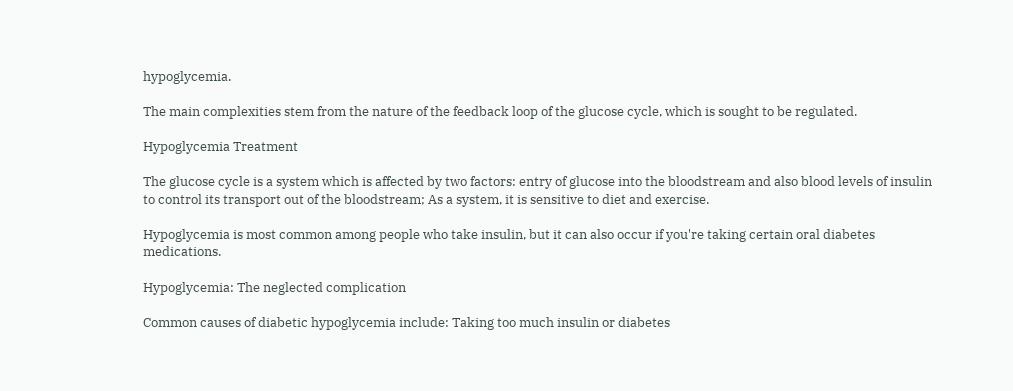hypoglycemia.

The main complexities stem from the nature of the feedback loop of the glucose cycle, which is sought to be regulated.

Hypoglycemia Treatment

The glucose cycle is a system which is affected by two factors: entry of glucose into the bloodstream and also blood levels of insulin to control its transport out of the bloodstream; As a system, it is sensitive to diet and exercise.

Hypoglycemia is most common among people who take insulin, but it can also occur if you're taking certain oral diabetes medications.

Hypoglycemia: The neglected complication

Common causes of diabetic hypoglycemia include: Taking too much insulin or diabetes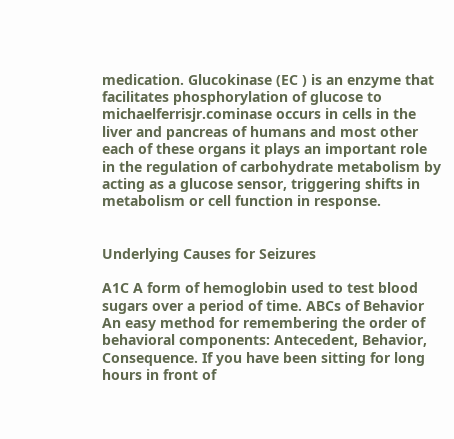medication. Glucokinase (EC ) is an enzyme that facilitates phosphorylation of glucose to michaelferrisjr.cominase occurs in cells in the liver and pancreas of humans and most other each of these organs it plays an important role in the regulation of carbohydrate metabolism by acting as a glucose sensor, triggering shifts in metabolism or cell function in response.


Underlying Causes for Seizures

A1C A form of hemoglobin used to test blood sugars over a period of time. ABCs of Behavior An easy method for remembering the order of behavioral components: Antecedent, Behavior, Consequence. If you have been sitting for long hours in front of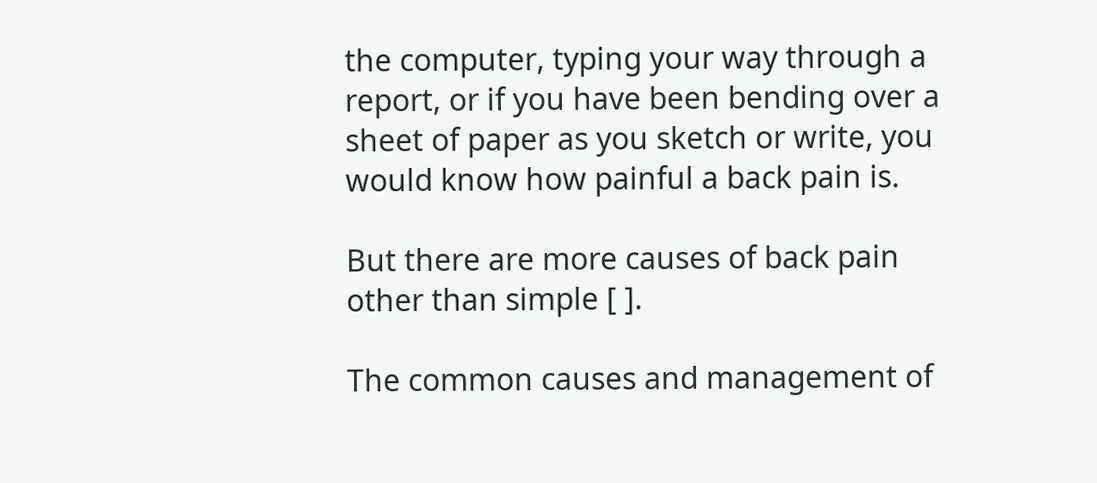the computer, typing your way through a report, or if you have been bending over a sheet of paper as you sketch or write, you would know how painful a back pain is.

But there are more causes of back pain other than simple [ ].

The common causes and management of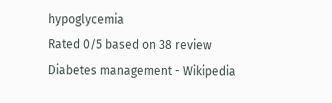hypoglycemia
Rated 0/5 based on 38 review
Diabetes management - Wikipedia